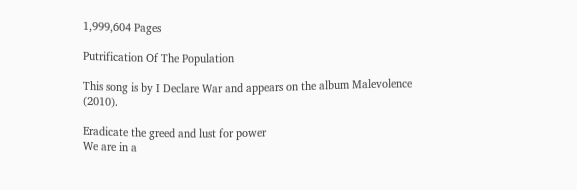1,999,604 Pages

Putrification Of The Population

This song is by I Declare War and appears on the album Malevolence (2010).

Eradicate the greed and lust for power
We are in a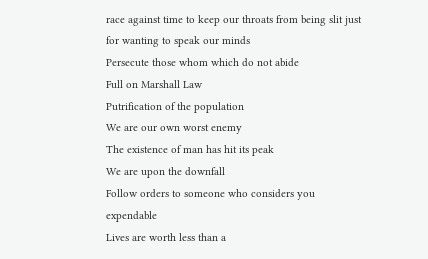race against time to keep our throats from being slit just for wanting to speak our minds
Persecute those whom which do not abide
Full on Marshall Law
Putrification of the population
We are our own worst enemy
The existence of man has hit its peak
We are upon the downfall
Follow orders to someone who considers you expendable
Lives are worth less than a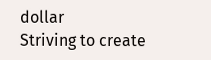dollar
Striving to create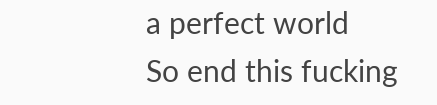a perfect world
So end this fucking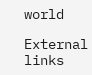world

External links